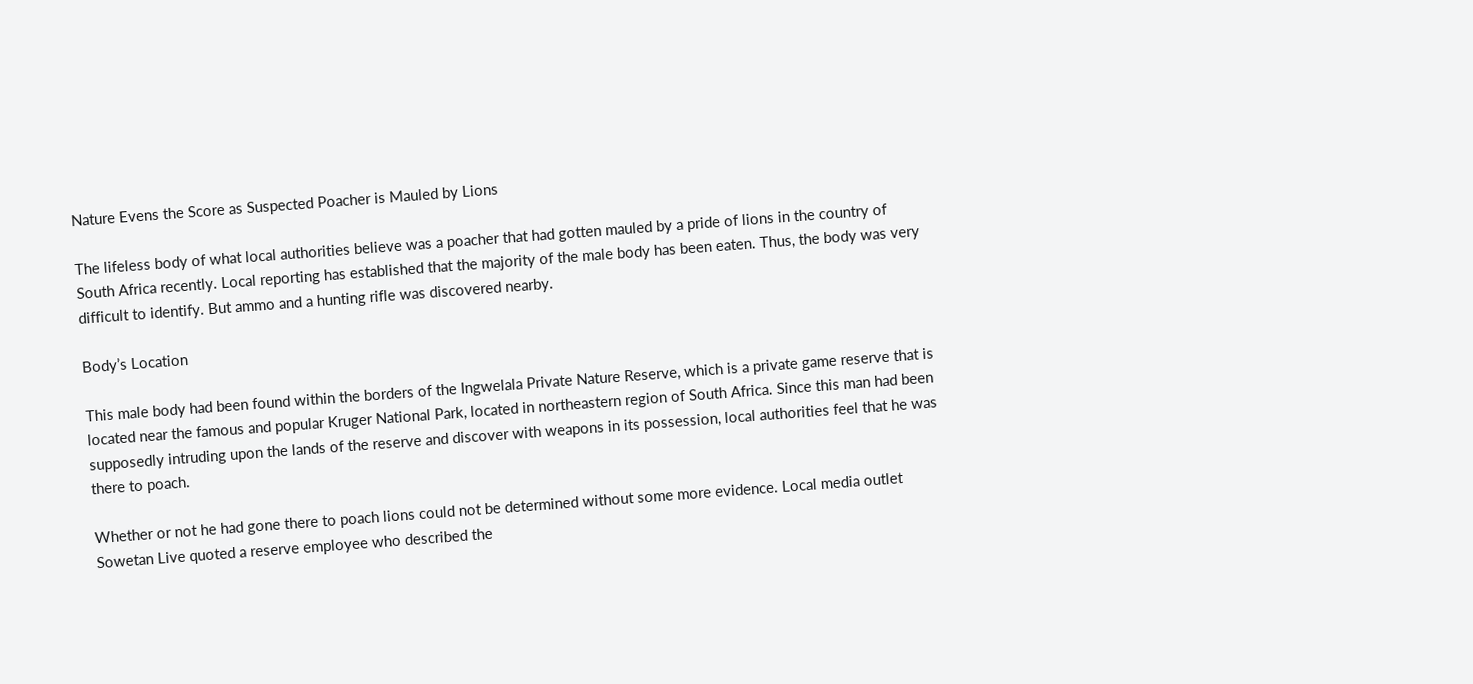Nature Evens the Score as Suspected Poacher is Mauled by Lions

The lifeless body of what local authorities believe was a poacher that had gotten mauled by a pride of lions in the country of South Africa recently. Local reporting has established that the majority of the male body has been eaten. Thus, the body was very difficult to identify. But ammo and a hunting rifle was discovered nearby.

Body’s Location

This male body had been found within the borders of the Ingwelala Private Nature Reserve, which is a private game reserve that is located near the famous and popular Kruger National Park, located in northeastern region of South Africa. Since this man had been supposedly intruding upon the lands of the reserve and discover with weapons in its possession, local authorities feel that he was there to poach.

Whether or not he had gone there to poach lions could not be determined without some more evidence. Local media outlet Sowetan Live quoted a reserve employee who described the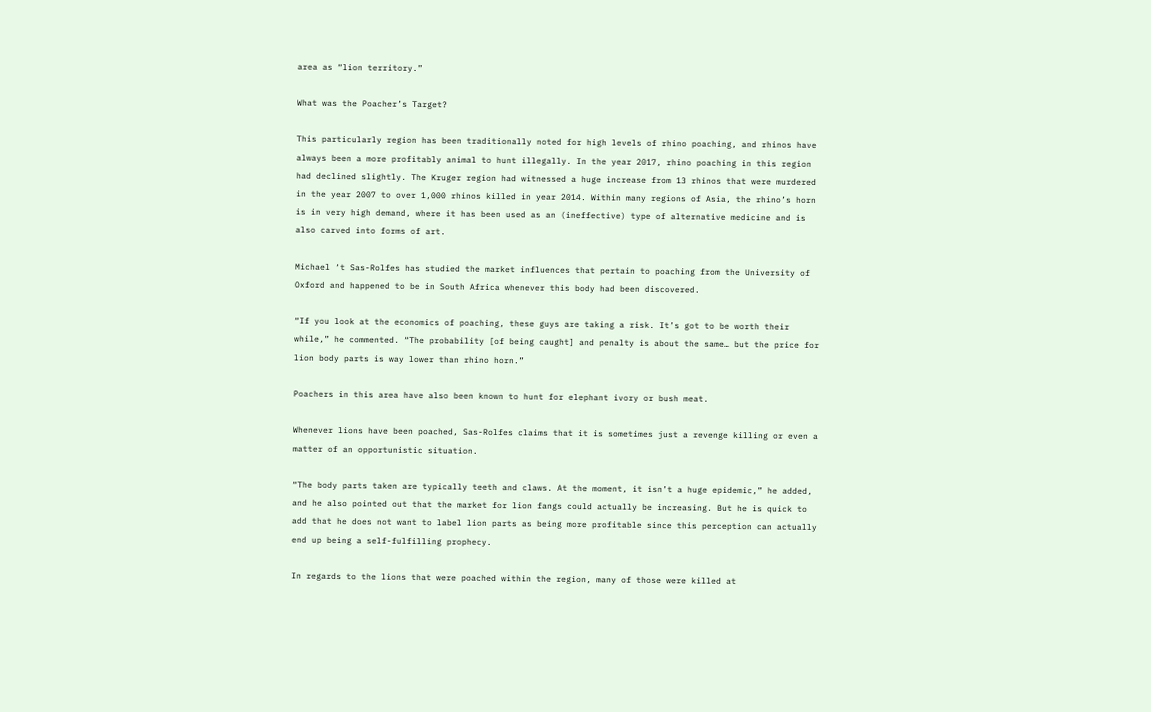area as “lion territory.”

What was the Poacher’s Target?

This particularly region has been traditionally noted for high levels of rhino poaching, and rhinos have always been a more profitably animal to hunt illegally. In the year 2017, rhino poaching in this region had declined slightly. The Kruger region had witnessed a huge increase from 13 rhinos that were murdered in the year 2007 to over 1,000 rhinos killed in year 2014. Within many regions of Asia, the rhino’s horn is in very high demand, where it has been used as an (ineffective) type of alternative medicine and is also carved into forms of art.

Michael ‘t Sas-Rolfes has studied the market influences that pertain to poaching from the University of Oxford and happened to be in South Africa whenever this body had been discovered.

“If you look at the economics of poaching, these guys are taking a risk. It’s got to be worth their while,” he commented. “The probability [of being caught] and penalty is about the same… but the price for lion body parts is way lower than rhino horn.”

Poachers in this area have also been known to hunt for elephant ivory or bush meat.

Whenever lions have been poached, Sas-Rolfes claims that it is sometimes just a revenge killing or even a matter of an opportunistic situation.

“The body parts taken are typically teeth and claws. At the moment, it isn’t a huge epidemic,” he added, and he also pointed out that the market for lion fangs could actually be increasing. But he is quick to add that he does not want to label lion parts as being more profitable since this perception can actually end up being a self-fulfilling prophecy.

In regards to the lions that were poached within the region, many of those were killed at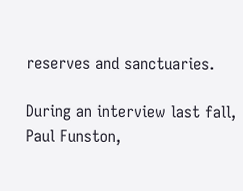reserves and sanctuaries.

During an interview last fall, Paul Funston,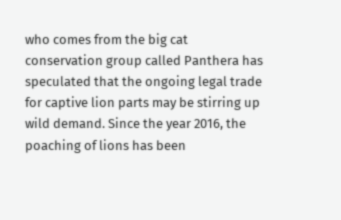who comes from the big cat conservation group called Panthera has speculated that the ongoing legal trade for captive lion parts may be stirring up wild demand. Since the year 2016, the poaching of lions has been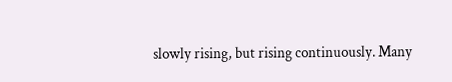slowly rising, but rising continuously. Many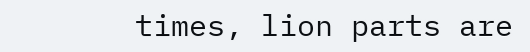times, lion parts are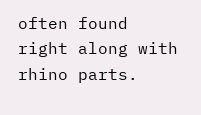often found right along with rhino parts.